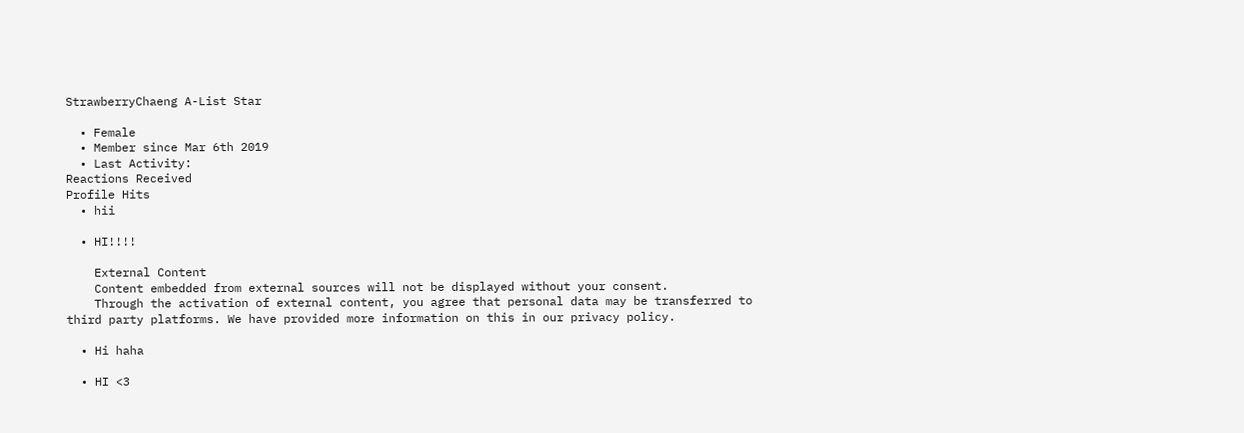StrawberryChaeng A-List Star

  • Female
  • Member since Mar 6th 2019
  • Last Activity:
Reactions Received
Profile Hits
  • hii

  • HI!!!!

    External Content
    Content embedded from external sources will not be displayed without your consent.
    Through the activation of external content, you agree that personal data may be transferred to third party platforms. We have provided more information on this in our privacy policy.

  • Hi haha

  • HI <3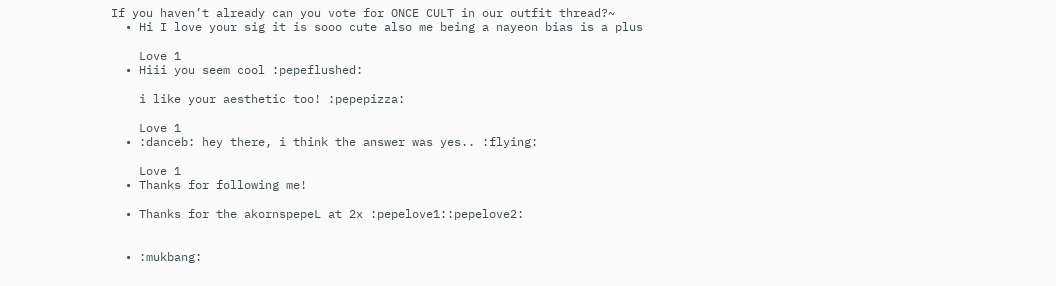If you haven’t already can you vote for ONCE CULT in our outfit thread?~
  • Hi I love your sig it is sooo cute also me being a nayeon bias is a plus

    Love 1
  • Hiii you seem cool :pepeflushed:

    i like your aesthetic too! :pepepizza:

    Love 1
  • :danceb: hey there, i think the answer was yes.. :flying:

    Love 1
  • Thanks for following me!

  • Thanks for the akornspepeL at 2x :pepelove1::pepelove2:


  • :mukbang: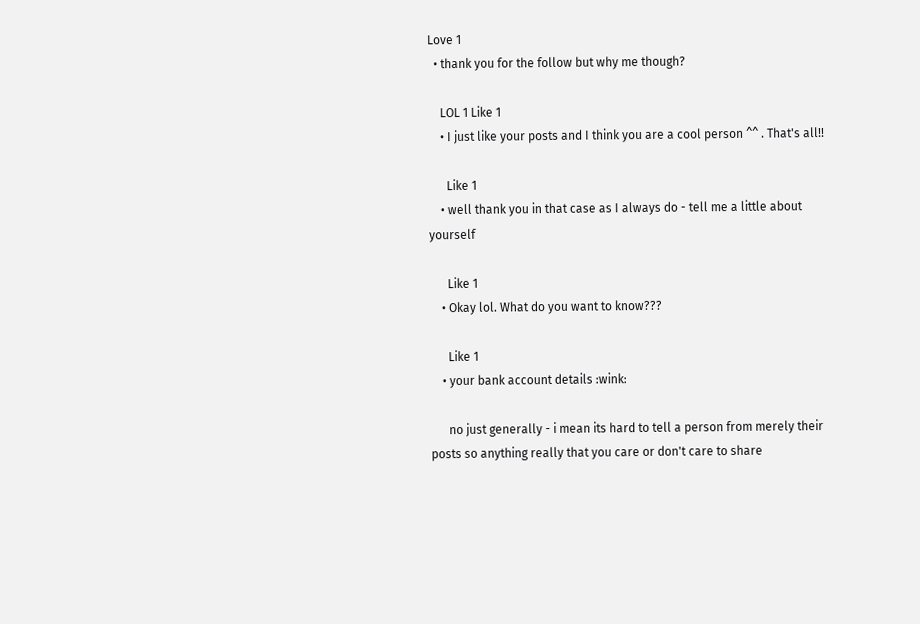Love 1
  • thank you for the follow but why me though?

    LOL 1 Like 1
    • I just like your posts and I think you are a cool person ^^ . That's all!!

      Like 1
    • well thank you in that case as I always do - tell me a little about yourself

      Like 1
    • Okay lol. What do you want to know???

      Like 1
    • your bank account details :wink:

      no just generally - i mean its hard to tell a person from merely their posts so anything really that you care or don't care to share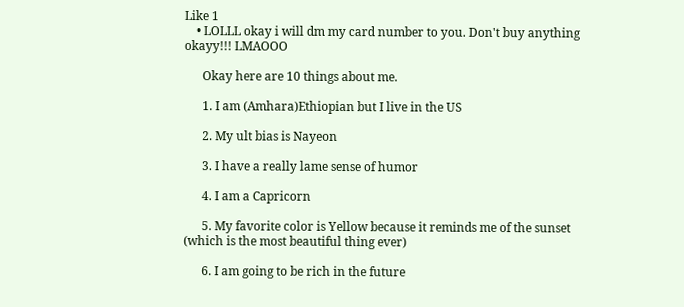Like 1
    • LOLLL okay i will dm my card number to you. Don't buy anything okayy!!! LMAOOO

      Okay here are 10 things about me.

      1. I am (Amhara)Ethiopian but I live in the US

      2. My ult bias is Nayeon

      3. I have a really lame sense of humor

      4. I am a Capricorn

      5. My favorite color is Yellow because it reminds me of the sunset (which is the most beautiful thing ever)

      6. I am going to be rich in the future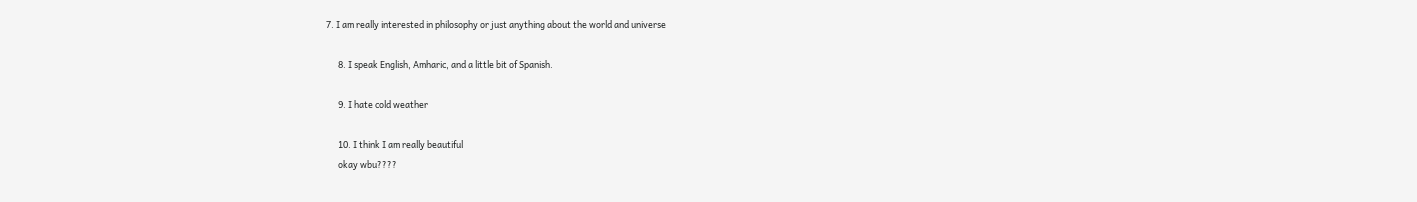7. I am really interested in philosophy or just anything about the world and universe

      8. I speak English, Amharic, and a little bit of Spanish.

      9. I hate cold weather

      10. I think I am really beautiful
      okay wbu????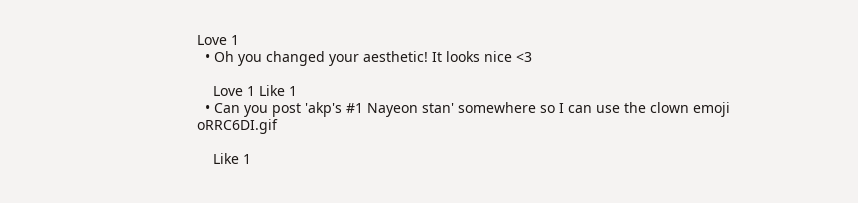Love 1
  • Oh you changed your aesthetic! It looks nice <3

    Love 1 Like 1
  • Can you post 'akp's #1 Nayeon stan' somewhere so I can use the clown emoji oRRC6DI.gif

    Like 1